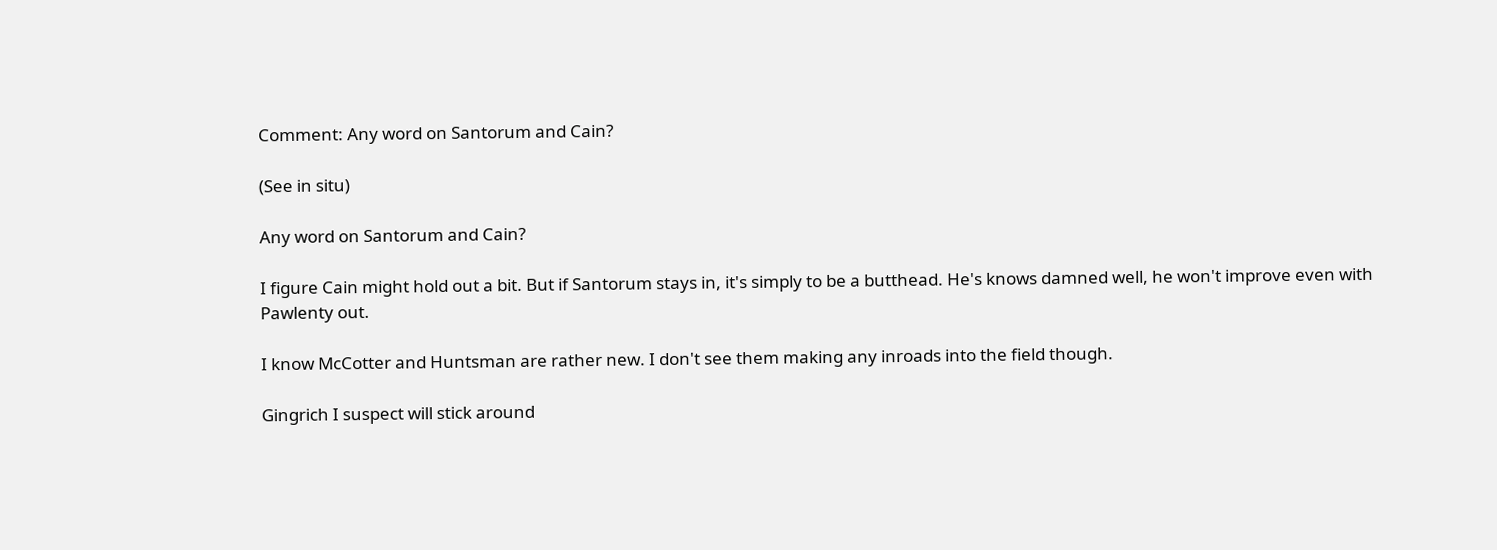Comment: Any word on Santorum and Cain?

(See in situ)

Any word on Santorum and Cain?

I figure Cain might hold out a bit. But if Santorum stays in, it's simply to be a butthead. He's knows damned well, he won't improve even with Pawlenty out.

I know McCotter and Huntsman are rather new. I don't see them making any inroads into the field though.

Gingrich I suspect will stick around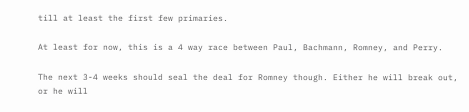till at least the first few primaries.

At least for now, this is a 4 way race between Paul, Bachmann, Romney, and Perry.

The next 3-4 weeks should seal the deal for Romney though. Either he will break out, or he will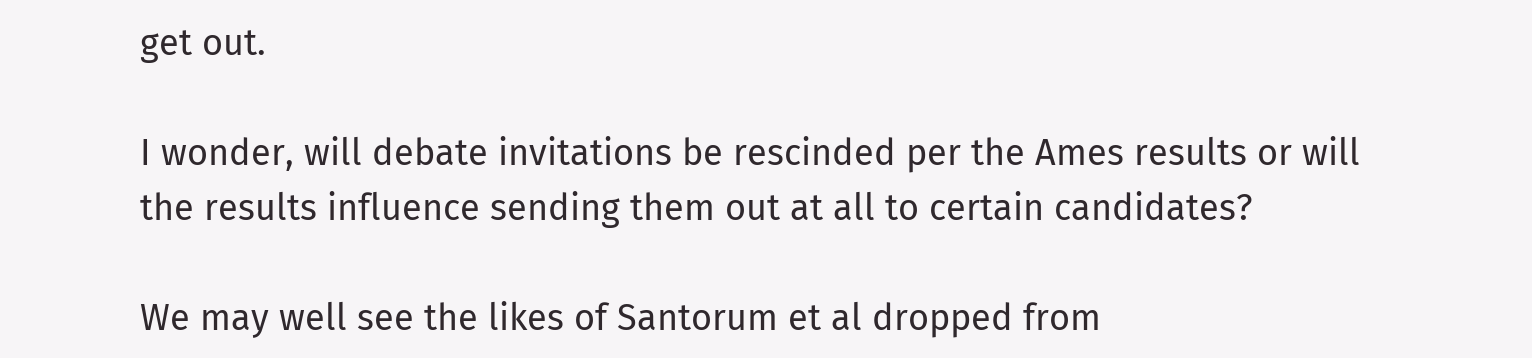get out.

I wonder, will debate invitations be rescinded per the Ames results or will the results influence sending them out at all to certain candidates?

We may well see the likes of Santorum et al dropped from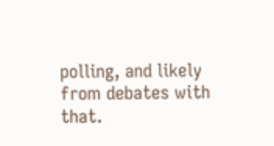polling, and likely from debates with that.